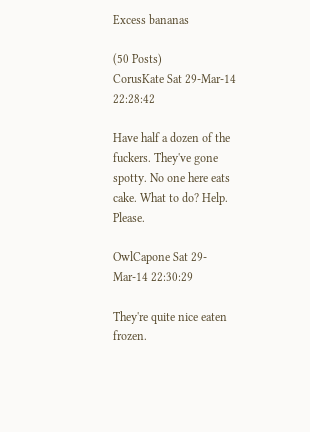Excess bananas

(50 Posts)
CorusKate Sat 29-Mar-14 22:28:42

Have half a dozen of the fuckers. They've gone spotty. No one here eats cake. What to do? Help. Please.

OwlCapone Sat 29-Mar-14 22:30:29

They're quite nice eaten frozen.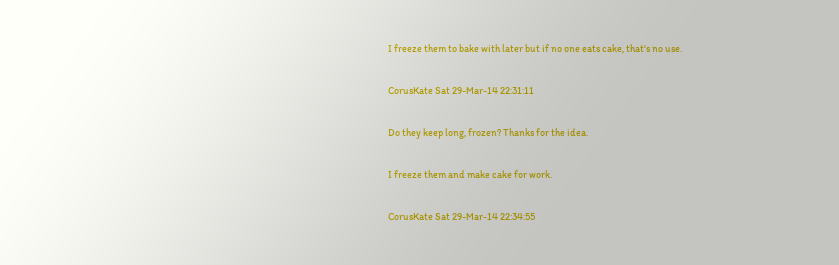I freeze them to bake with later but if no one eats cake, that's no use.

CorusKate Sat 29-Mar-14 22:31:11

Do they keep long, frozen? Thanks for the idea.

I freeze them and make cake for work.

CorusKate Sat 29-Mar-14 22:34:55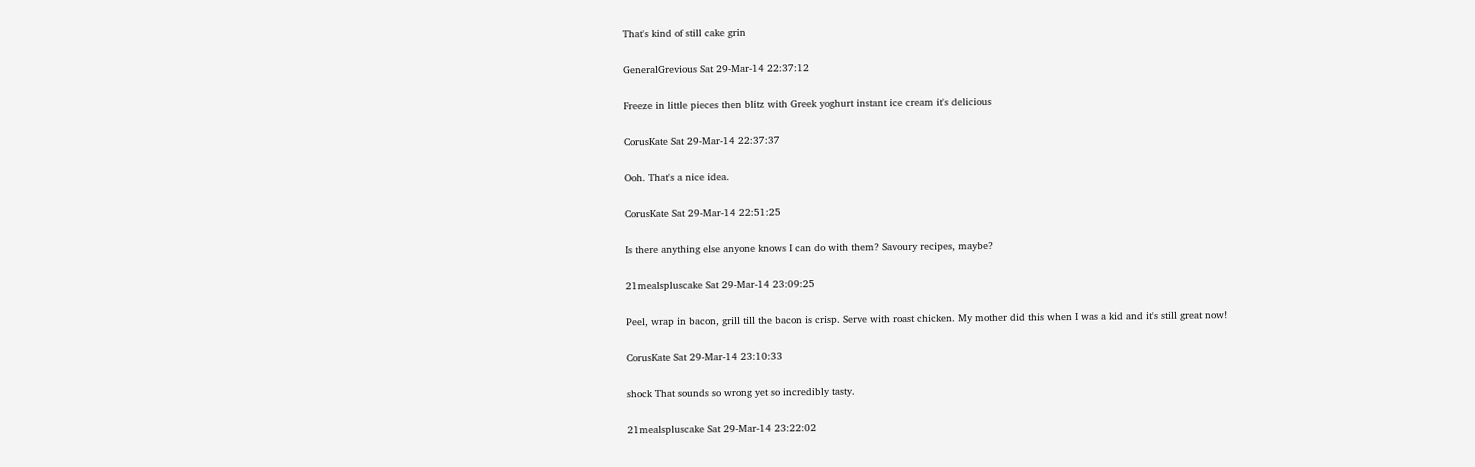That's kind of still cake grin

GeneralGrevious Sat 29-Mar-14 22:37:12

Freeze in little pieces then blitz with Greek yoghurt instant ice cream it's delicious

CorusKate Sat 29-Mar-14 22:37:37

Ooh. That's a nice idea.

CorusKate Sat 29-Mar-14 22:51:25

Is there anything else anyone knows I can do with them? Savoury recipes, maybe?

21mealspluscake Sat 29-Mar-14 23:09:25

Peel, wrap in bacon, grill till the bacon is crisp. Serve with roast chicken. My mother did this when I was a kid and it's still great now!

CorusKate Sat 29-Mar-14 23:10:33

shock That sounds so wrong yet so incredibly tasty.

21mealspluscake Sat 29-Mar-14 23:22:02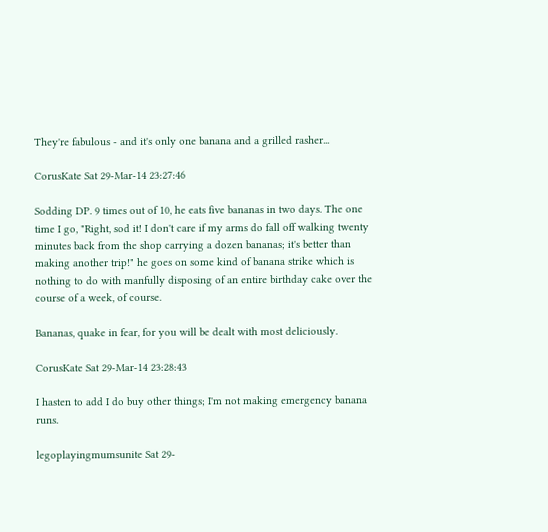They're fabulous - and it's only one banana and a grilled rasher...

CorusKate Sat 29-Mar-14 23:27:46

Sodding DP. 9 times out of 10, he eats five bananas in two days. The one time I go, "Right, sod it! I don't care if my arms do fall off walking twenty minutes back from the shop carrying a dozen bananas; it's better than making another trip!" he goes on some kind of banana strike which is nothing to do with manfully disposing of an entire birthday cake over the course of a week, of course.

Bananas, quake in fear, for you will be dealt with most deliciously.

CorusKate Sat 29-Mar-14 23:28:43

I hasten to add I do buy other things; I'm not making emergency banana runs.

legoplayingmumsunite Sat 29-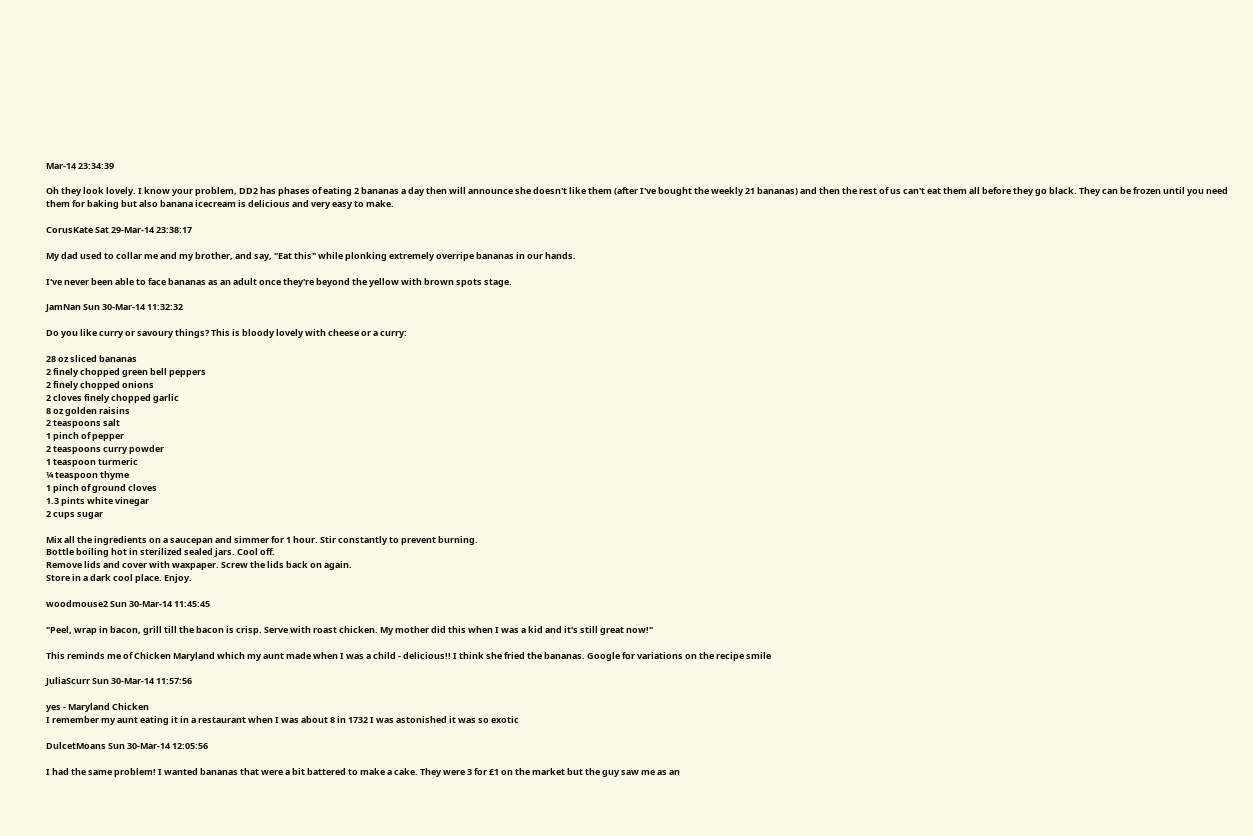Mar-14 23:34:39

Oh they look lovely. I know your problem, DD2 has phases of eating 2 bananas a day then will announce she doesn't like them (after I've bought the weekly 21 bananas) and then the rest of us can't eat them all before they go black. They can be frozen until you need them for baking but also banana icecream is delicious and very easy to make.

CorusKate Sat 29-Mar-14 23:38:17

My dad used to collar me and my brother, and say, "Eat this" while plonking extremely overripe bananas in our hands.

I've never been able to face bananas as an adult once they're beyond the yellow with brown spots stage.

JamNan Sun 30-Mar-14 11:32:32

Do you like curry or savoury things? This is bloody lovely with cheese or a curry:

28 oz sliced bananas
2 finely chopped green bell peppers
2 finely chopped onions
2 cloves finely chopped garlic
8 oz golden raisins
2 teaspoons salt
1 pinch of pepper
2 teaspoons curry powder
1 teaspoon turmeric
¼ teaspoon thyme
1 pinch of ground cloves
1.3 pints white vinegar
2 cups sugar

Mix all the ingredients on a saucepan and simmer for 1 hour. Stir constantly to prevent burning.
Bottle boiling hot in sterilized sealed jars. Cool off.
Remove lids and cover with waxpaper. Screw the lids back on again.
Store in a dark cool place. Enjoy.

woodmouse2 Sun 30-Mar-14 11:45:45

"Peel, wrap in bacon, grill till the bacon is crisp. Serve with roast chicken. My mother did this when I was a kid and it's still great now!"

This reminds me of Chicken Maryland which my aunt made when I was a child - delicious!! I think she fried the bananas. Google for variations on the recipe smile

JuliaScurr Sun 30-Mar-14 11:57:56

yes - Maryland Chicken
I remember my aunt eating it in a restaurant when I was about 8 in 1732 I was astonished it was so exotic

DulcetMoans Sun 30-Mar-14 12:05:56

I had the same problem! I wanted bananas that were a bit battered to make a cake. They were 3 for £1 on the market but the guy saw me as an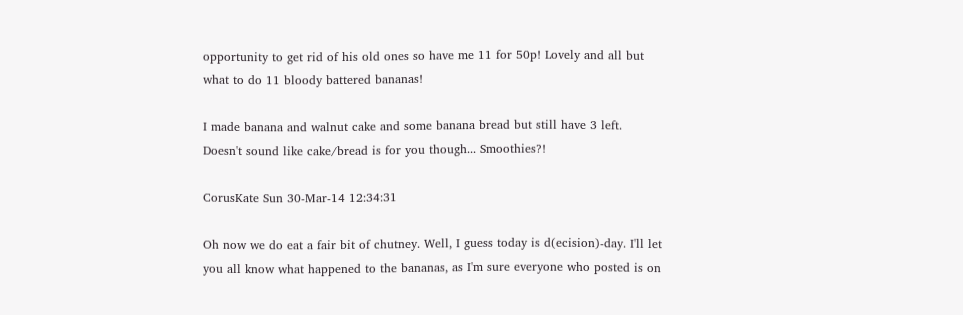opportunity to get rid of his old ones so have me 11 for 50p! Lovely and all but what to do 11 bloody battered bananas!

I made banana and walnut cake and some banana bread but still have 3 left. Doesn't sound like cake/bread is for you though... Smoothies?!

CorusKate Sun 30-Mar-14 12:34:31

Oh now we do eat a fair bit of chutney. Well, I guess today is d(ecision)-day. I'll let you all know what happened to the bananas, as I'm sure everyone who posted is on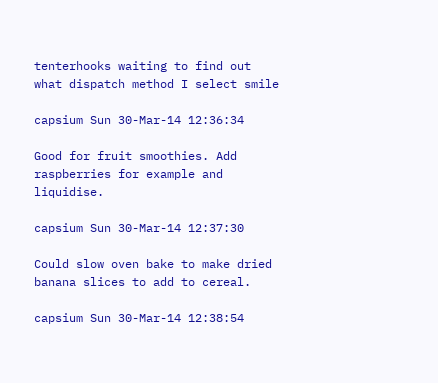tenterhooks waiting to find out what dispatch method I select smile

capsium Sun 30-Mar-14 12:36:34

Good for fruit smoothies. Add raspberries for example and liquidise.

capsium Sun 30-Mar-14 12:37:30

Could slow oven bake to make dried banana slices to add to cereal.

capsium Sun 30-Mar-14 12:38:54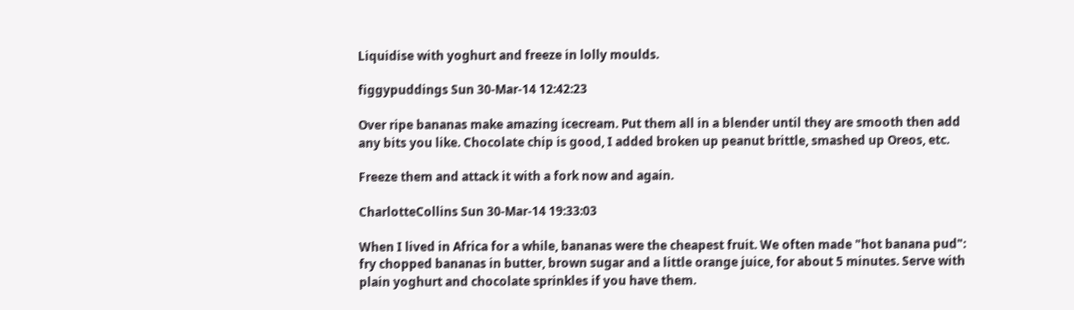Liquidise with yoghurt and freeze in lolly moulds.

figgypuddings Sun 30-Mar-14 12:42:23

Over ripe bananas make amazing icecream. Put them all in a blender until they are smooth then add any bits you like. Chocolate chip is good, I added broken up peanut brittle, smashed up Oreos, etc.

Freeze them and attack it with a fork now and again.

CharlotteCollins Sun 30-Mar-14 19:33:03

When I lived in Africa for a while, bananas were the cheapest fruit. We often made "hot banana pud": fry chopped bananas in butter, brown sugar and a little orange juice, for about 5 minutes. Serve with plain yoghurt and chocolate sprinkles if you have them.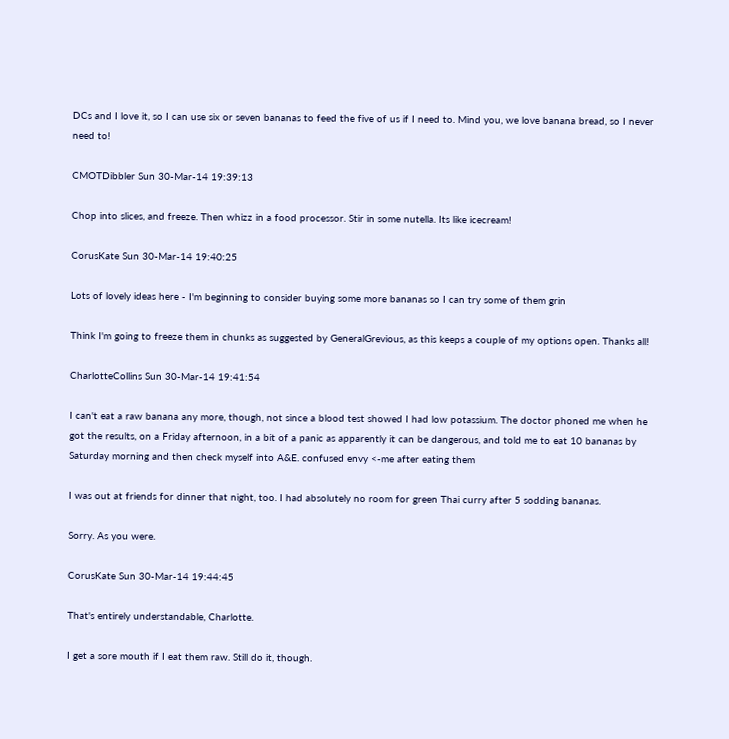DCs and I love it, so I can use six or seven bananas to feed the five of us if I need to. Mind you, we love banana bread, so I never need to!

CMOTDibbler Sun 30-Mar-14 19:39:13

Chop into slices, and freeze. Then whizz in a food processor. Stir in some nutella. Its like icecream!

CorusKate Sun 30-Mar-14 19:40:25

Lots of lovely ideas here - I'm beginning to consider buying some more bananas so I can try some of them grin

Think I'm going to freeze them in chunks as suggested by GeneralGrevious, as this keeps a couple of my options open. Thanks all!

CharlotteCollins Sun 30-Mar-14 19:41:54

I can't eat a raw banana any more, though, not since a blood test showed I had low potassium. The doctor phoned me when he got the results, on a Friday afternoon, in a bit of a panic as apparently it can be dangerous, and told me to eat 10 bananas by Saturday morning and then check myself into A&E. confused envy <-me after eating them

I was out at friends for dinner that night, too. I had absolutely no room for green Thai curry after 5 sodding bananas.

Sorry. As you were.

CorusKate Sun 30-Mar-14 19:44:45

That's entirely understandable, Charlotte.

I get a sore mouth if I eat them raw. Still do it, though.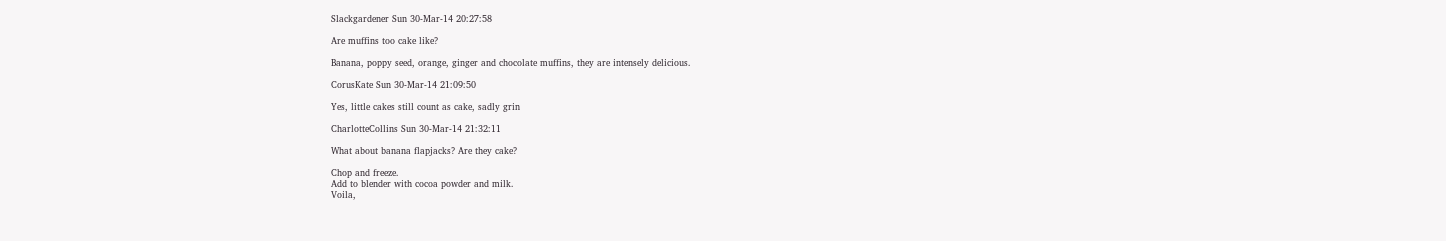Slackgardener Sun 30-Mar-14 20:27:58

Are muffins too cake like?

Banana, poppy seed, orange, ginger and chocolate muffins, they are intensely delicious.

CorusKate Sun 30-Mar-14 21:09:50

Yes, little cakes still count as cake, sadly grin

CharlotteCollins Sun 30-Mar-14 21:32:11

What about banana flapjacks? Are they cake?

Chop and freeze.
Add to blender with cocoa powder and milk.
Voila,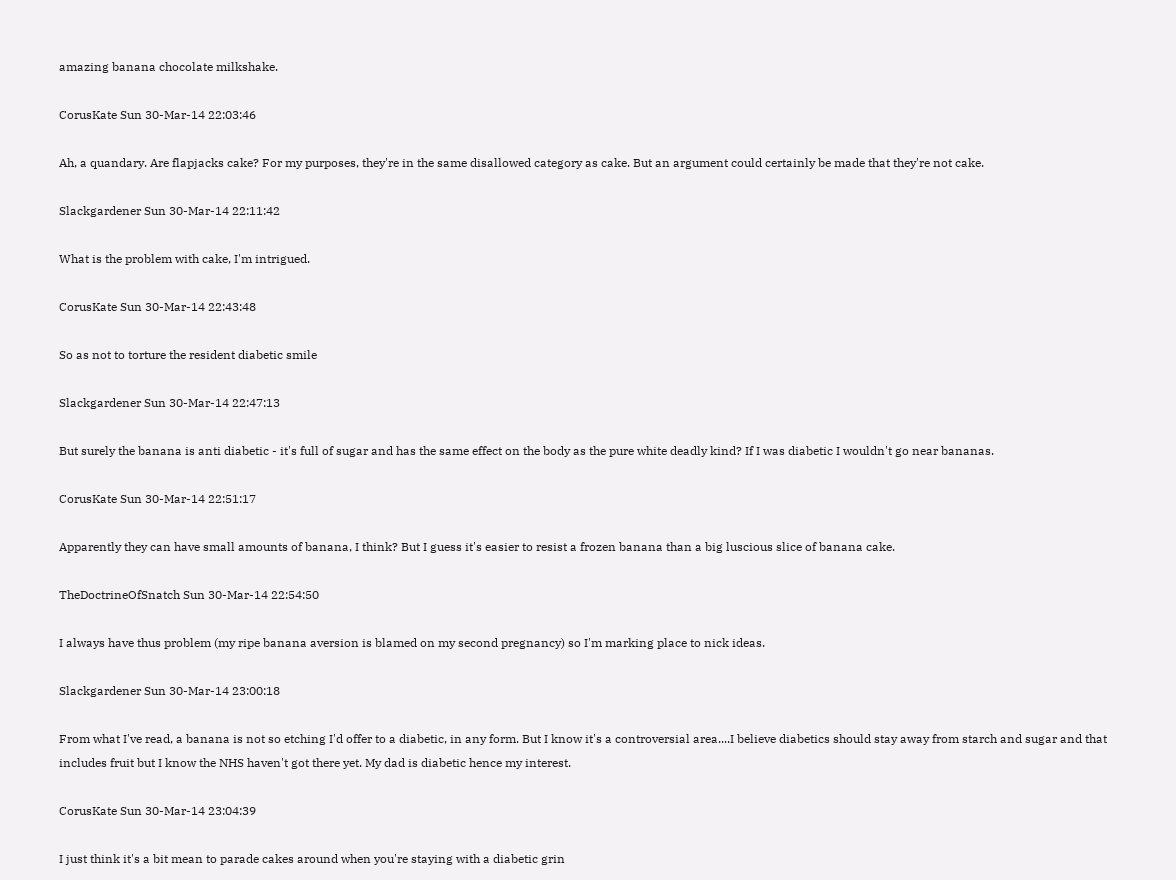amazing banana chocolate milkshake.

CorusKate Sun 30-Mar-14 22:03:46

Ah, a quandary. Are flapjacks cake? For my purposes, they're in the same disallowed category as cake. But an argument could certainly be made that they're not cake.

Slackgardener Sun 30-Mar-14 22:11:42

What is the problem with cake, I'm intrigued.

CorusKate Sun 30-Mar-14 22:43:48

So as not to torture the resident diabetic smile

Slackgardener Sun 30-Mar-14 22:47:13

But surely the banana is anti diabetic - it's full of sugar and has the same effect on the body as the pure white deadly kind? If I was diabetic I wouldn't go near bananas.

CorusKate Sun 30-Mar-14 22:51:17

Apparently they can have small amounts of banana, I think? But I guess it's easier to resist a frozen banana than a big luscious slice of banana cake.

TheDoctrineOfSnatch Sun 30-Mar-14 22:54:50

I always have thus problem (my ripe banana aversion is blamed on my second pregnancy) so I'm marking place to nick ideas.

Slackgardener Sun 30-Mar-14 23:00:18

From what I've read, a banana is not so etching I'd offer to a diabetic, in any form. But I know it's a controversial area....I believe diabetics should stay away from starch and sugar and that includes fruit but I know the NHS haven't got there yet. My dad is diabetic hence my interest.

CorusKate Sun 30-Mar-14 23:04:39

I just think it's a bit mean to parade cakes around when you're staying with a diabetic grin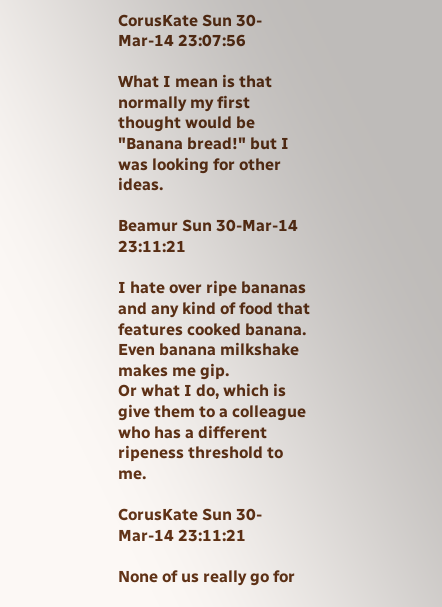CorusKate Sun 30-Mar-14 23:07:56

What I mean is that normally my first thought would be "Banana bread!" but I was looking for other ideas.

Beamur Sun 30-Mar-14 23:11:21

I hate over ripe bananas and any kind of food that features cooked banana. Even banana milkshake makes me gip.
Or what I do, which is give them to a colleague who has a different ripeness threshold to me.

CorusKate Sun 30-Mar-14 23:11:21

None of us really go for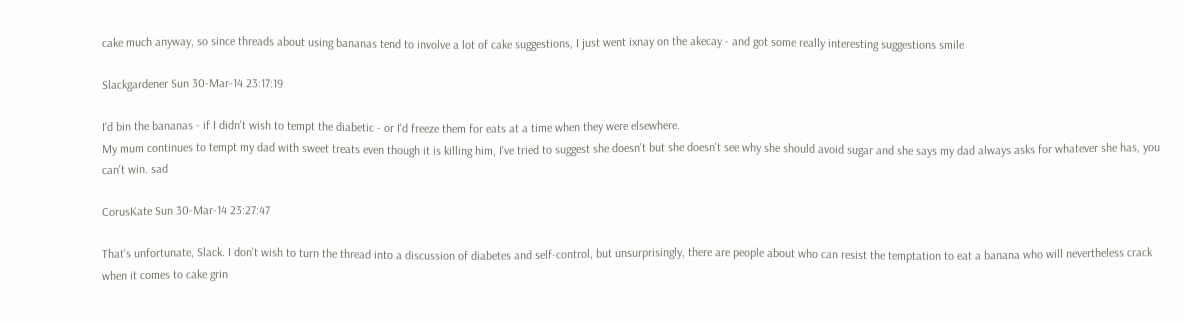cake much anyway, so since threads about using bananas tend to involve a lot of cake suggestions, I just went ixnay on the akecay - and got some really interesting suggestions smile

Slackgardener Sun 30-Mar-14 23:17:19

I'd bin the bananas - if I didn't wish to tempt the diabetic - or I'd freeze them for eats at a time when they were elsewhere.
My mum continues to tempt my dad with sweet treats even though it is killing him, I've tried to suggest she doesn't but she doesn't see why she should avoid sugar and she says my dad always asks for whatever she has, you can't win. sad

CorusKate Sun 30-Mar-14 23:27:47

That's unfortunate, Slack. I don't wish to turn the thread into a discussion of diabetes and self-control, but unsurprisingly, there are people about who can resist the temptation to eat a banana who will nevertheless crack when it comes to cake grin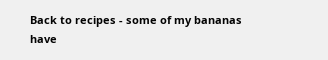Back to recipes - some of my bananas have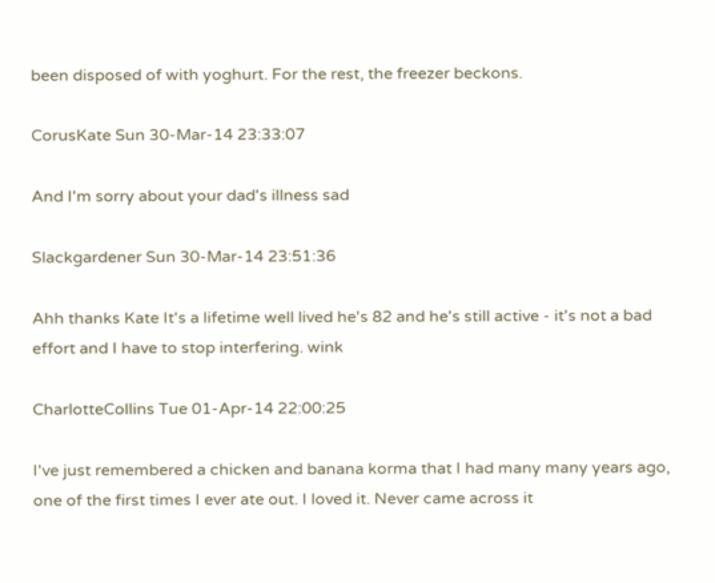been disposed of with yoghurt. For the rest, the freezer beckons.

CorusKate Sun 30-Mar-14 23:33:07

And I'm sorry about your dad's illness sad

Slackgardener Sun 30-Mar-14 23:51:36

Ahh thanks Kate It's a lifetime well lived he's 82 and he's still active - it's not a bad effort and I have to stop interfering. wink

CharlotteCollins Tue 01-Apr-14 22:00:25

I've just remembered a chicken and banana korma that I had many many years ago, one of the first times I ever ate out. I loved it. Never came across it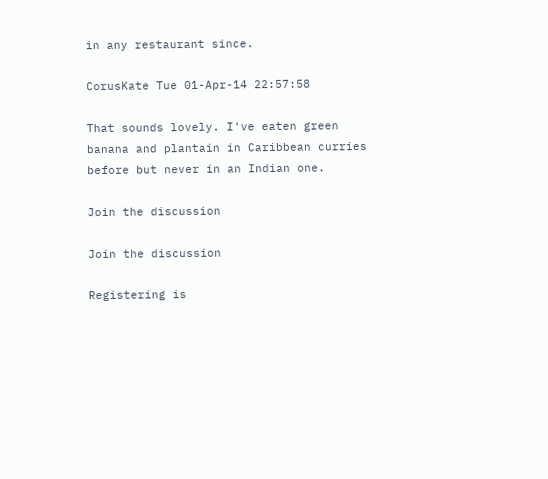in any restaurant since.

CorusKate Tue 01-Apr-14 22:57:58

That sounds lovely. I've eaten green banana and plantain in Caribbean curries before but never in an Indian one.

Join the discussion

Join the discussion

Registering is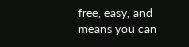free, easy, and means you can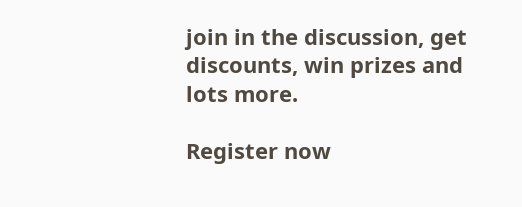join in the discussion, get discounts, win prizes and lots more.

Register now